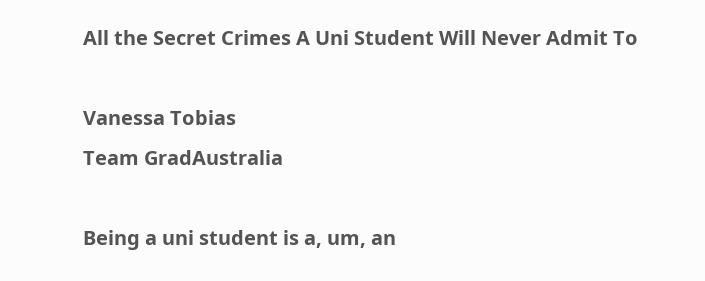All the Secret Crimes A Uni Student Will Never Admit To

Vanessa Tobias
Team GradAustralia

Being a uni student is a, um, an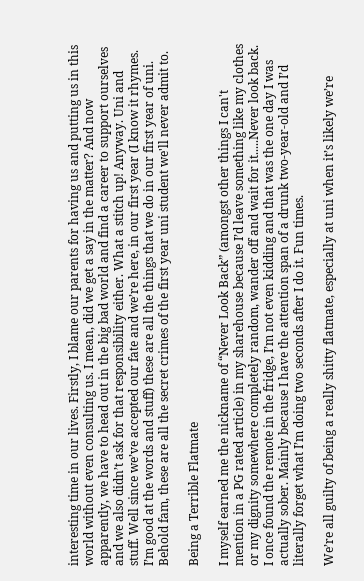interesting time in our lives. Firstly, I blame our parents for having us and putting us in this world without even consulting us. I mean, did we get a say in the matter? And now apparently, we have to head out in the big bad world and find a career to support ourselves and we also didn’t ask for that responsibility either. What a stitch up! Anyway. Uni and stuff. Well since we’ve accepted our fate and we’re here, in our first year (I know it rhymes. I’m good at the words and stuff) these are all the things that we do in our first year of uni. Behold fam, these are all the secret crimes of the first year uni student we'll never admit to.

Being a Terrible Flatmate

I myself earned me the nickname of “Never Look Back” (amongst other things I can't mention in a PG rated article) in my sharehouse because I’d leave something like my clothes or my dignity somewhere completely random, wander off and wait for it.....Never look back. I once found the remote in the fridge, I’m not even kidding and that was the one day I was actually sober. Mainly because I have the attention span of a drunk two-year-old and I’d literally forget what I’m doing two seconds after I do it. Fun times.

We’re all guilty of being a really shitty flatmate, especially at uni when it’s likely we’re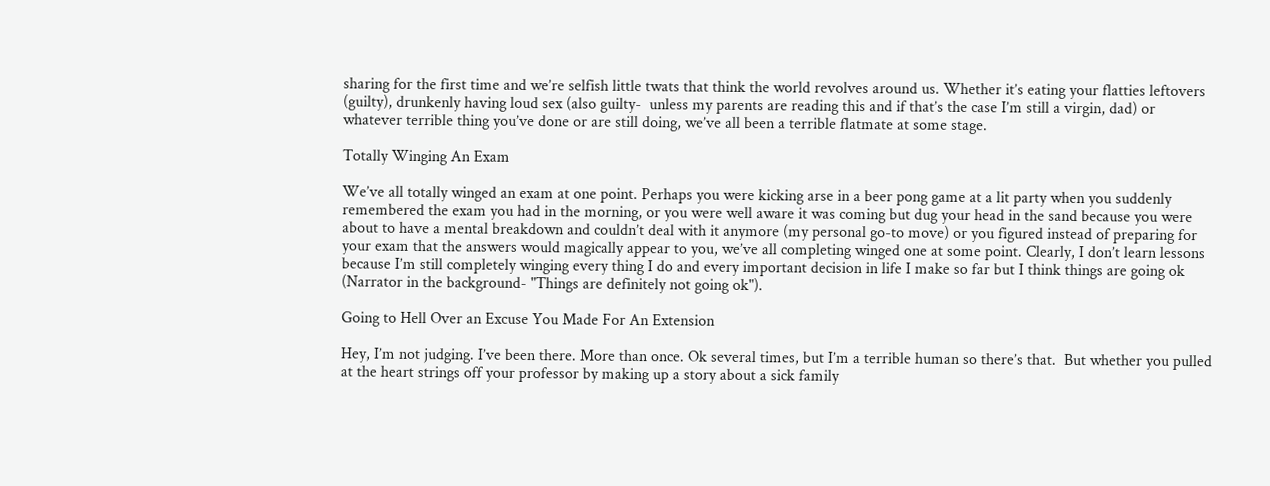sharing for the first time and we’re selfish little twats that think the world revolves around us. Whether it’s eating your flatties leftovers (guilty), drunkenly having loud sex (also guilty-  unless my parents are reading this and if that’s the case I’m still a virgin, dad) or whatever terrible thing you’ve done or are still doing, we’ve all been a terrible flatmate at some stage.

Totally Winging An Exam

We’ve all totally winged an exam at one point. Perhaps you were kicking arse in a beer pong game at a lit party when you suddenly remembered the exam you had in the morning, or you were well aware it was coming but dug your head in the sand because you were about to have a mental breakdown and couldn’t deal with it anymore (my personal go-to move) or you figured instead of preparing for your exam that the answers would magically appear to you, we’ve all completing winged one at some point. Clearly, I don’t learn lessons because I’m still completely winging every thing I do and every important decision in life I make so far but I think things are going ok (Narrator in the background- "Things are definitely not going ok").

Going to Hell Over an Excuse You Made For An Extension

Hey, I’m not judging. I’ve been there. More than once. Ok several times, but I’m a terrible human so there’s that.  But whether you pulled at the heart strings off your professor by making up a story about a sick family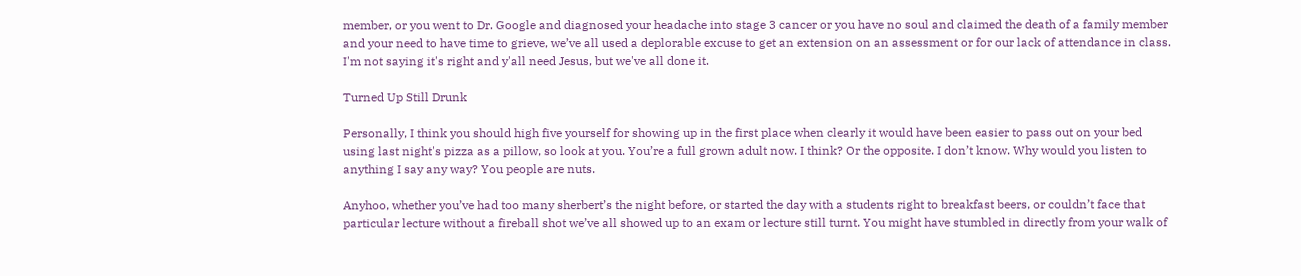member, or you went to Dr. Google and diagnosed your headache into stage 3 cancer or you have no soul and claimed the death of a family member and your need to have time to grieve, we’ve all used a deplorable excuse to get an extension on an assessment or for our lack of attendance in class. I'm not saying it's right and y'all need Jesus, but we've all done it.

Turned Up Still Drunk

Personally, I think you should high five yourself for showing up in the first place when clearly it would have been easier to pass out on your bed using last night's pizza as a pillow, so look at you. You’re a full grown adult now. I think? Or the opposite. I don’t know. Why would you listen to anything I say any way? You people are nuts.

Anyhoo, whether you’ve had too many sherbert’s the night before, or started the day with a students right to breakfast beers, or couldn’t face that particular lecture without a fireball shot we’ve all showed up to an exam or lecture still turnt. You might have stumbled in directly from your walk of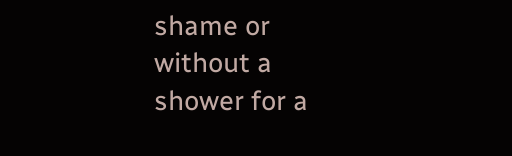shame or without a shower for a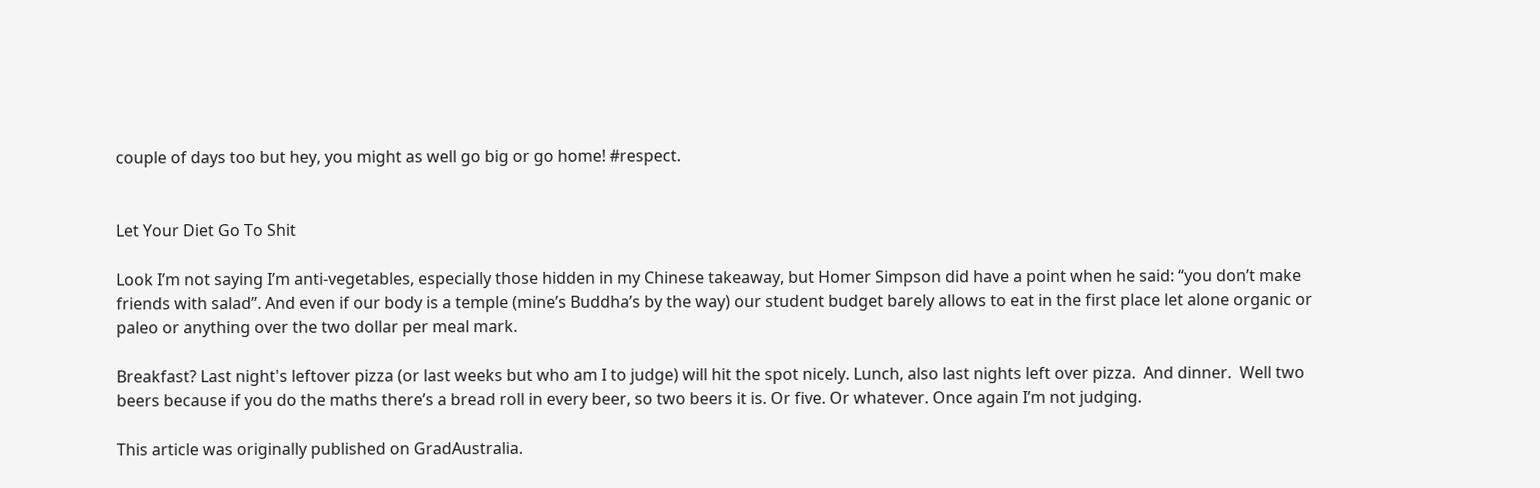couple of days too but hey, you might as well go big or go home! #respect.


Let Your Diet Go To Shit

Look I’m not saying I’m anti-vegetables, especially those hidden in my Chinese takeaway, but Homer Simpson did have a point when he said: “you don’t make friends with salad”. And even if our body is a temple (mine’s Buddha’s by the way) our student budget barely allows to eat in the first place let alone organic or paleo or anything over the two dollar per meal mark.

Breakfast? Last night's leftover pizza (or last weeks but who am I to judge) will hit the spot nicely. Lunch, also last nights left over pizza.  And dinner.  Well two beers because if you do the maths there’s a bread roll in every beer, so two beers it is. Or five. Or whatever. Once again I’m not judging.

This article was originally published on GradAustralia.